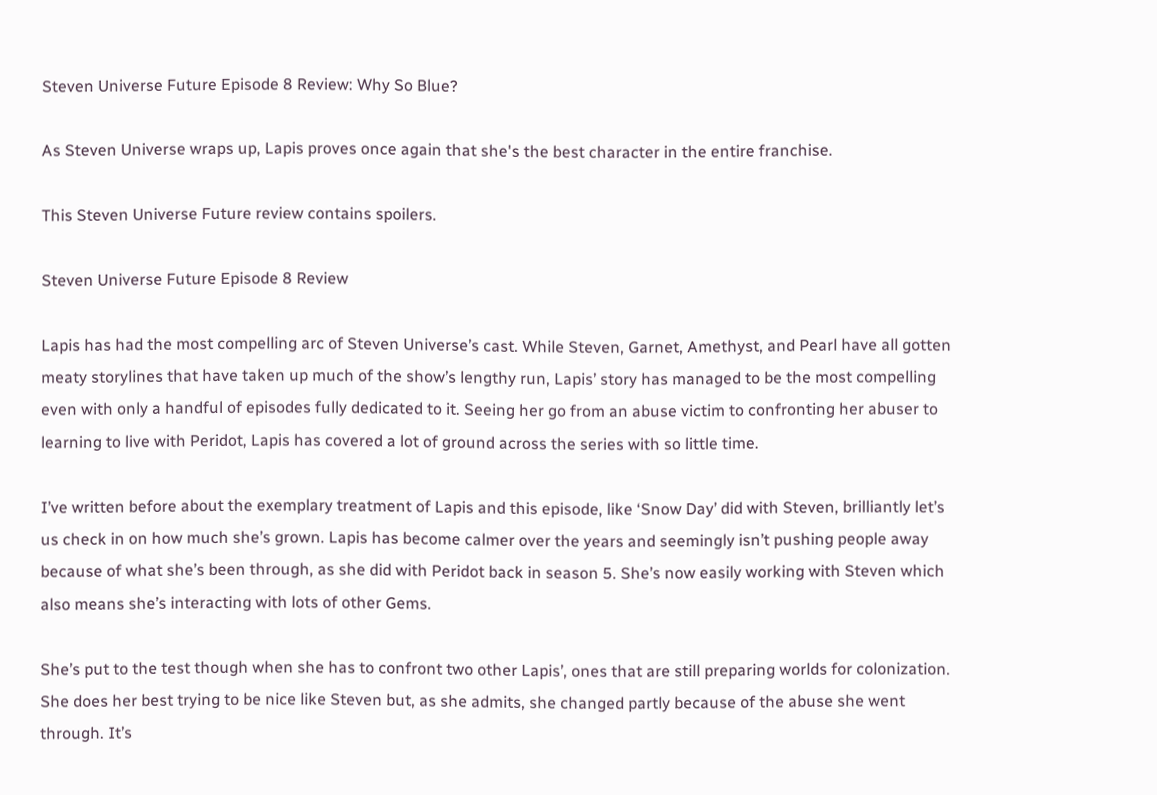Steven Universe Future Episode 8 Review: Why So Blue?

As Steven Universe wraps up, Lapis proves once again that she's the best character in the entire franchise.

This Steven Universe Future review contains spoilers.

Steven Universe Future Episode 8 Review

Lapis has had the most compelling arc of Steven Universe’s cast. While Steven, Garnet, Amethyst, and Pearl have all gotten meaty storylines that have taken up much of the show’s lengthy run, Lapis’ story has managed to be the most compelling even with only a handful of episodes fully dedicated to it. Seeing her go from an abuse victim to confronting her abuser to learning to live with Peridot, Lapis has covered a lot of ground across the series with so little time.

I’ve written before about the exemplary treatment of Lapis and this episode, like ‘Snow Day’ did with Steven, brilliantly let’s us check in on how much she’s grown. Lapis has become calmer over the years and seemingly isn’t pushing people away because of what she’s been through, as she did with Peridot back in season 5. She’s now easily working with Steven which also means she’s interacting with lots of other Gems.

She’s put to the test though when she has to confront two other Lapis’, ones that are still preparing worlds for colonization. She does her best trying to be nice like Steven but, as she admits, she changed partly because of the abuse she went through. It’s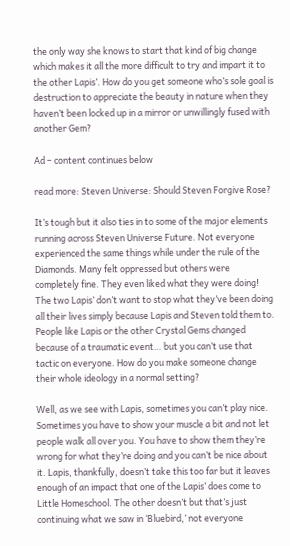the only way she knows to start that kind of big change which makes it all the more difficult to try and impart it to the other Lapis’. How do you get someone who’s sole goal is destruction to appreciate the beauty in nature when they haven’t been locked up in a mirror or unwillingly fused with another Gem?

Ad – content continues below

read more: Steven Universe: Should Steven Forgive Rose?

It’s tough but it also ties in to some of the major elements running across Steven Universe Future. Not everyone experienced the same things while under the rule of the Diamonds. Many felt oppressed but others were completely fine. They even liked what they were doing! The two Lapis’ don’t want to stop what they’ve been doing all their lives simply because Lapis and Steven told them to. People like Lapis or the other Crystal Gems changed because of a traumatic event… but you can’t use that tactic on everyone. How do you make someone change their whole ideology in a normal setting?

Well, as we see with Lapis, sometimes you can’t play nice. Sometimes you have to show your muscle a bit and not let people walk all over you. You have to show them they’re wrong for what they’re doing and you can’t be nice about it. Lapis, thankfully, doesn’t take this too far but it leaves enough of an impact that one of the Lapis’ does come to Little Homeschool. The other doesn’t but that’s just continuing what we saw in ‘Bluebird,’ not everyone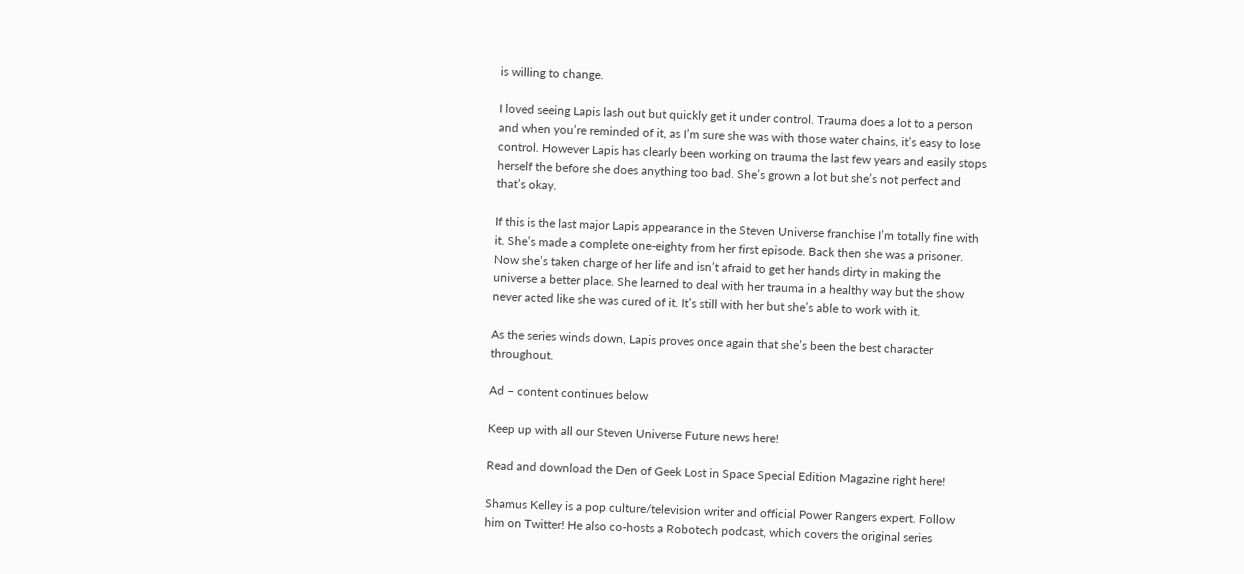is willing to change.

I loved seeing Lapis lash out but quickly get it under control. Trauma does a lot to a person and when you’re reminded of it, as I’m sure she was with those water chains, it’s easy to lose control. However Lapis has clearly been working on trauma the last few years and easily stops herself the before she does anything too bad. She’s grown a lot but she’s not perfect and that’s okay.

If this is the last major Lapis appearance in the Steven Universe franchise I’m totally fine with it. She’s made a complete one-eighty from her first episode. Back then she was a prisoner. Now she’s taken charge of her life and isn’t afraid to get her hands dirty in making the universe a better place. She learned to deal with her trauma in a healthy way but the show never acted like she was cured of it. It’s still with her but she’s able to work with it.

As the series winds down, Lapis proves once again that she’s been the best character throughout.

Ad – content continues below

Keep up with all our Steven Universe Future news here!

Read and download the Den of Geek Lost in Space Special Edition Magazine right here!

Shamus Kelley is a pop culture/television writer and official Power Rangers expert. Follow him on Twitter! He also co-hosts a Robotech podcast, which covers the original series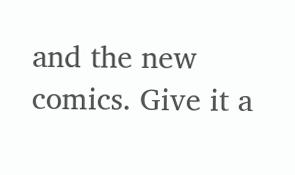and the new comics. Give it a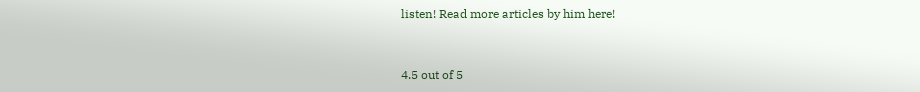listen! Read more articles by him here!


4.5 out of 5